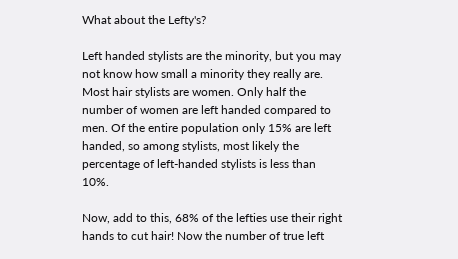What about the Lefty's?

Left handed stylists are the minority, but you may not know how small a minority they really are. Most hair stylists are women. Only half the number of women are left handed compared to men. Of the entire population only 15% are left handed, so among stylists, most likely the percentage of left-handed stylists is less than 10%.

Now, add to this, 68% of the lefties use their right hands to cut hair! Now the number of true left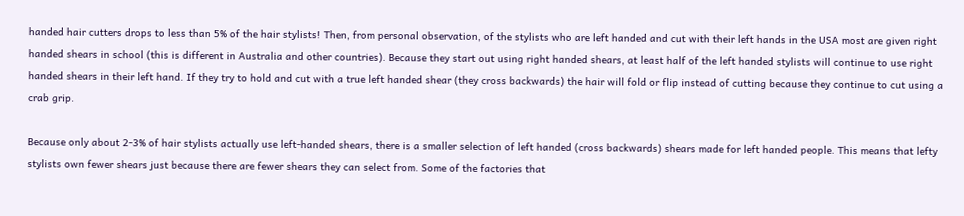handed hair cutters drops to less than 5% of the hair stylists! Then, from personal observation, of the stylists who are left handed and cut with their left hands in the USA most are given right handed shears in school (this is different in Australia and other countries). Because they start out using right handed shears, at least half of the left handed stylists will continue to use right handed shears in their left hand. If they try to hold and cut with a true left handed shear (they cross backwards) the hair will fold or flip instead of cutting because they continue to cut using a crab grip.

Because only about 2-3% of hair stylists actually use left-handed shears, there is a smaller selection of left handed (cross backwards) shears made for left handed people. This means that lefty stylists own fewer shears just because there are fewer shears they can select from. Some of the factories that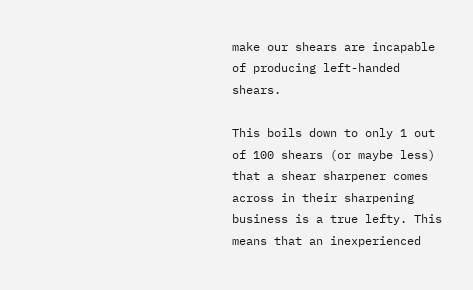make our shears are incapable of producing left-handed shears.

This boils down to only 1 out of 100 shears (or maybe less) that a shear sharpener comes across in their sharpening business is a true lefty. This means that an inexperienced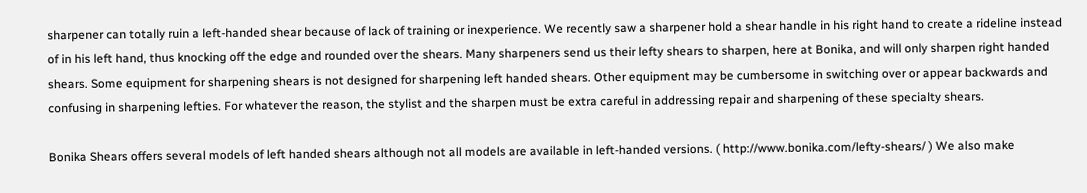sharpener can totally ruin a left-handed shear because of lack of training or inexperience. We recently saw a sharpener hold a shear handle in his right hand to create a rideline instead of in his left hand, thus knocking off the edge and rounded over the shears. Many sharpeners send us their lefty shears to sharpen, here at Bonika, and will only sharpen right handed shears. Some equipment for sharpening shears is not designed for sharpening left handed shears. Other equipment may be cumbersome in switching over or appear backwards and confusing in sharpening lefties. For whatever the reason, the stylist and the sharpen must be extra careful in addressing repair and sharpening of these specialty shears.

Bonika Shears offers several models of left handed shears although not all models are available in left-handed versions. ( http://www.bonika.com/lefty-shears/ ) We also make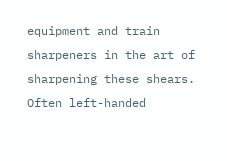equipment and train sharpeners in the art of sharpening these shears. Often left-handed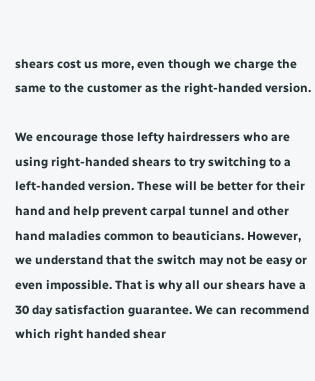shears cost us more, even though we charge the same to the customer as the right-handed version.

We encourage those lefty hairdressers who are using right-handed shears to try switching to a left-handed version. These will be better for their hand and help prevent carpal tunnel and other hand maladies common to beauticians. However, we understand that the switch may not be easy or even impossible. That is why all our shears have a 30 day satisfaction guarantee. We can recommend which right handed shear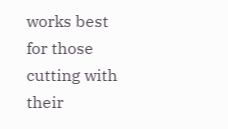works best for those cutting with their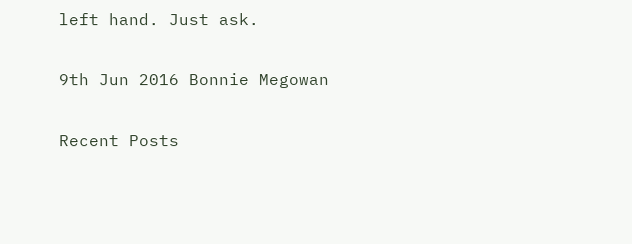left hand. Just ask.

9th Jun 2016 Bonnie Megowan

Recent Posts